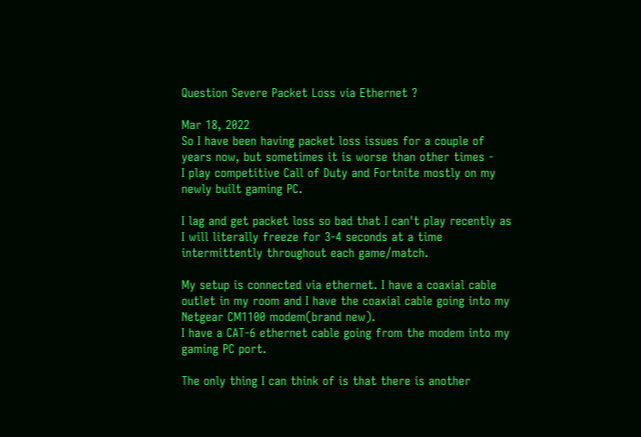Question Severe Packet Loss via Ethernet ?

Mar 18, 2022
So I have been having packet loss issues for a couple of years now, but sometimes it is worse than other times -
I play competitive Call of Duty and Fortnite mostly on my newly built gaming PC.

I lag and get packet loss so bad that I can't play recently as I will literally freeze for 3-4 seconds at a time intermittently throughout each game/match.

My setup is connected via ethernet. I have a coaxial cable outlet in my room and I have the coaxial cable going into my Netgear CM1100 modem(brand new).
I have a CAT-6 ethernet cable going from the modem into my gaming PC port.

The only thing I can think of is that there is another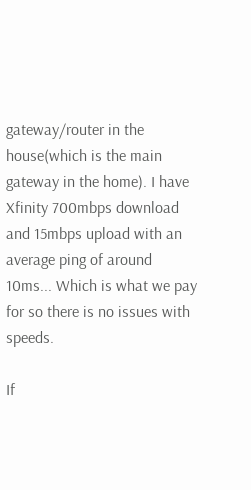gateway/router in the house(which is the main gateway in the home). I have Xfinity 700mbps download and 15mbps upload with an average ping of around 10ms... Which is what we pay for so there is no issues with speeds.

If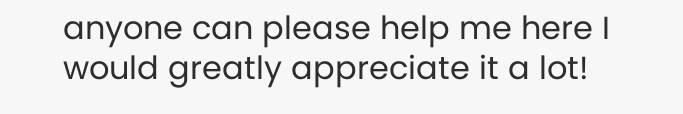anyone can please help me here I would greatly appreciate it a lot!